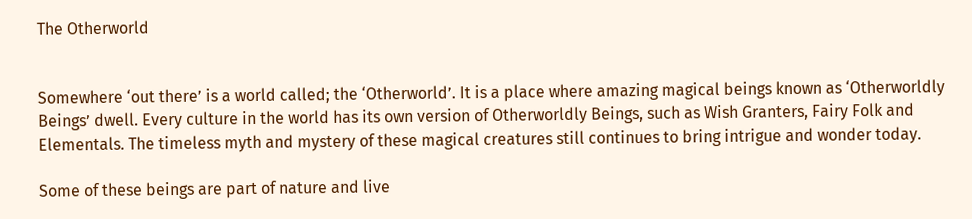The Otherworld


Somewhere ‘out there’ is a world called; the ‘Otherworld’. It is a place where amazing magical beings known as ‘Otherworldly Beings’ dwell. Every culture in the world has its own version of Otherworldly Beings, such as Wish Granters, Fairy Folk and Elementals. The timeless myth and mystery of these magical creatures still continues to bring intrigue and wonder today.

Some of these beings are part of nature and live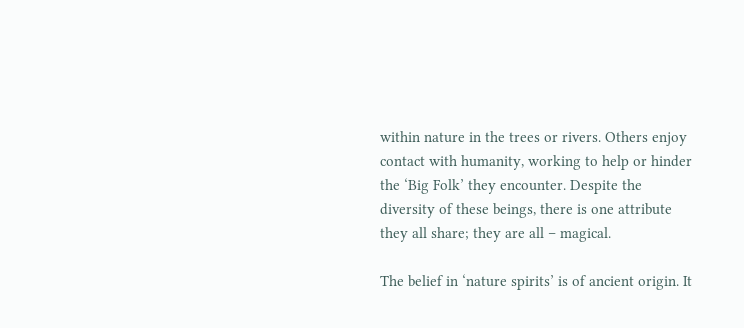within nature in the trees or rivers. Others enjoy contact with humanity, working to help or hinder the ‘Big Folk’ they encounter. Despite the diversity of these beings, there is one attribute they all share; they are all – magical.

The belief in ‘nature spirits’ is of ancient origin. It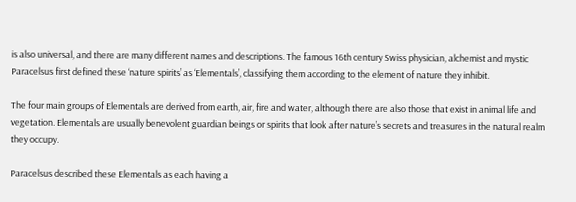is also universal, and there are many different names and descriptions. The famous 16th century Swiss physician, alchemist and mystic Paracelsus first defined these ‘nature spirits’ as ‘Elementals’, classifying them according to the element of nature they inhibit.

The four main groups of Elementals are derived from earth, air, fire and water, although there are also those that exist in animal life and vegetation. Elementals are usually benevolent guardian beings or spirits that look after nature’s secrets and treasures in the natural realm they occupy.

Paracelsus described these Elementals as each having a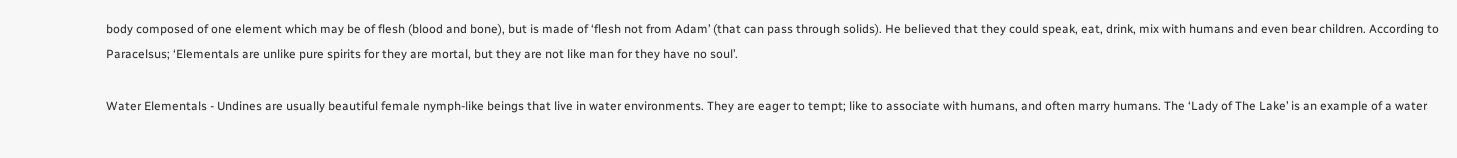body composed of one element which may be of flesh (blood and bone), but is made of ‘flesh not from Adam’ (that can pass through solids). He believed that they could speak, eat, drink, mix with humans and even bear children. According to Paracelsus; ‘Elementals are unlike pure spirits for they are mortal, but they are not like man for they have no soul’.

Water Elementals - Undines are usually beautiful female nymph-like beings that live in water environments. They are eager to tempt; like to associate with humans, and often marry humans. The ‘Lady of The Lake’ is an example of a water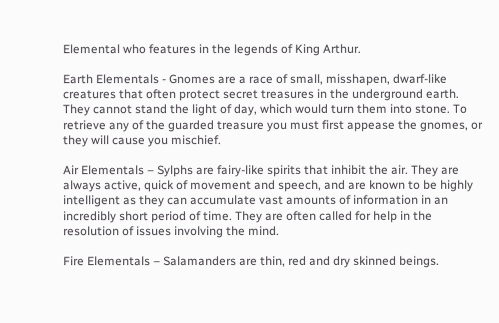Elemental who features in the legends of King Arthur.

Earth Elementals - Gnomes are a race of small, misshapen, dwarf-like creatures that often protect secret treasures in the underground earth. They cannot stand the light of day, which would turn them into stone. To retrieve any of the guarded treasure you must first appease the gnomes, or they will cause you mischief.

Air Elementals – Sylphs are fairy-like spirits that inhibit the air. They are always active, quick of movement and speech, and are known to be highly intelligent as they can accumulate vast amounts of information in an incredibly short period of time. They are often called for help in the resolution of issues involving the mind.

Fire Elementals – Salamanders are thin, red and dry skinned beings.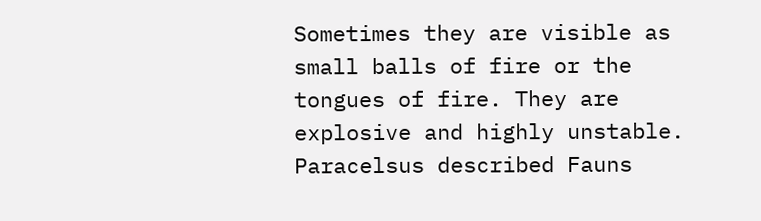Sometimes they are visible as small balls of fire or the tongues of fire. They are explosive and highly unstable. Paracelsus described Fauns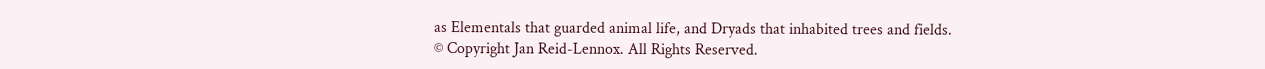as Elementals that guarded animal life, and Dryads that inhabited trees and fields.
© Copyright Jan Reid-Lennox. All Rights Reserved.